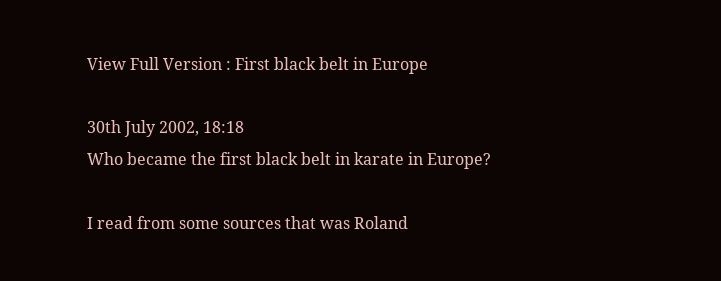View Full Version : First black belt in Europe

30th July 2002, 18:18
Who became the first black belt in karate in Europe?

I read from some sources that was Roland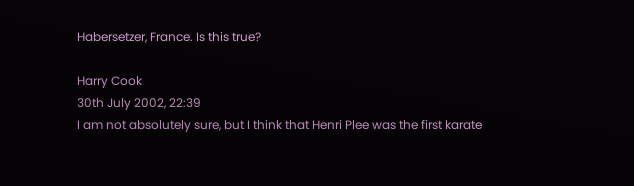Habersetzer, France. Is this true?

Harry Cook
30th July 2002, 22:39
I am not absolutely sure, but I think that Henri Plee was the first karate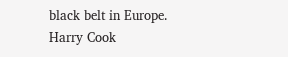black belt in Europe.
Harry Cook